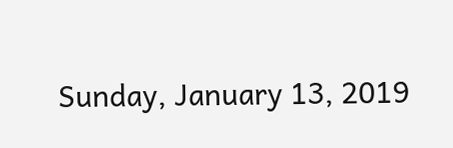Sunday, January 13, 2019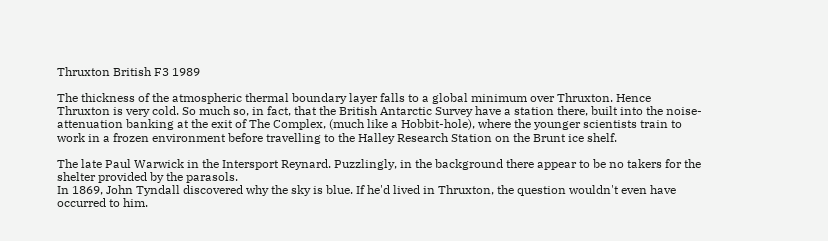Thruxton British F3 1989

The thickness of the atmospheric thermal boundary layer falls to a global minimum over Thruxton. Hence Thruxton is very cold. So much so, in fact, that the British Antarctic Survey have a station there, built into the noise-attenuation banking at the exit of The Complex, (much like a Hobbit-hole), where the younger scientists train to work in a frozen environment before travelling to the Halley Research Station on the Brunt ice shelf.

The late Paul Warwick in the Intersport Reynard. Puzzlingly, in the background there appear to be no takers for the shelter provided by the parasols.
In 1869, John Tyndall discovered why the sky is blue. If he'd lived in Thruxton, the question wouldn't even have occurred to him.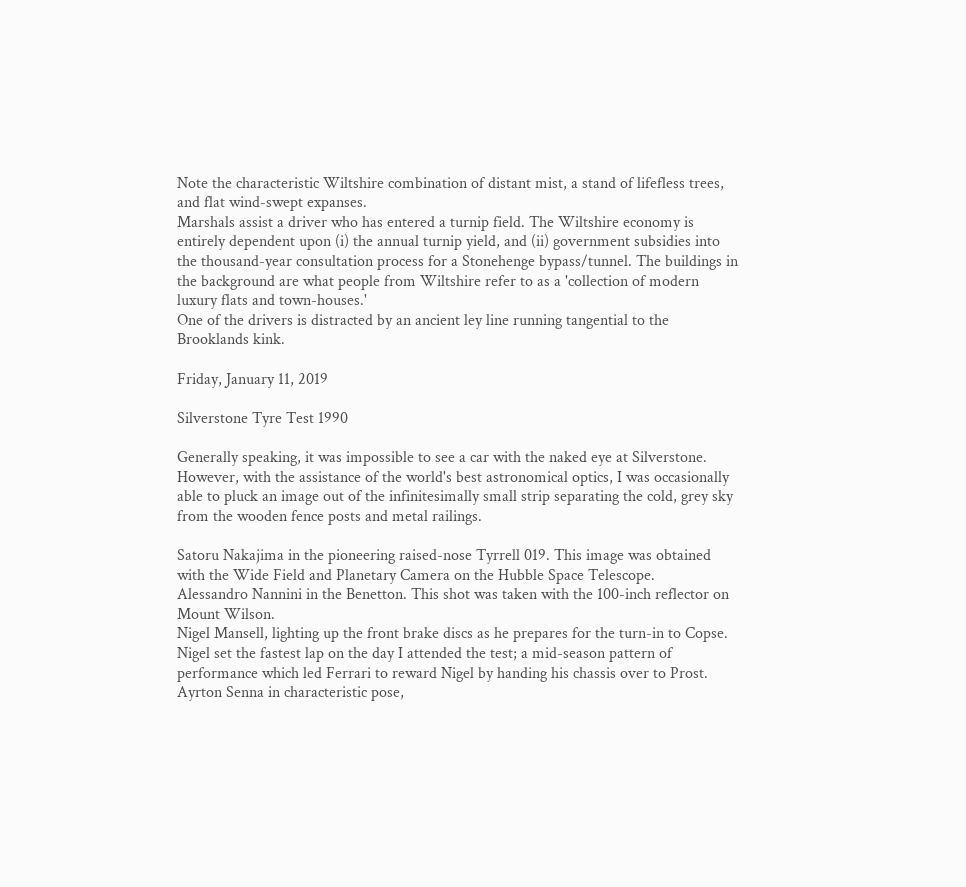Note the characteristic Wiltshire combination of distant mist, a stand of lifefless trees, and flat wind-swept expanses.
Marshals assist a driver who has entered a turnip field. The Wiltshire economy is entirely dependent upon (i) the annual turnip yield, and (ii) government subsidies into the thousand-year consultation process for a Stonehenge bypass/tunnel. The buildings in the background are what people from Wiltshire refer to as a 'collection of modern luxury flats and town-houses.'
One of the drivers is distracted by an ancient ley line running tangential to the Brooklands kink.

Friday, January 11, 2019

Silverstone Tyre Test 1990

Generally speaking, it was impossible to see a car with the naked eye at Silverstone. However, with the assistance of the world's best astronomical optics, I was occasionally able to pluck an image out of the infinitesimally small strip separating the cold, grey sky from the wooden fence posts and metal railings.

Satoru Nakajima in the pioneering raised-nose Tyrrell 019. This image was obtained with the Wide Field and Planetary Camera on the Hubble Space Telescope.
Alessandro Nannini in the Benetton. This shot was taken with the 100-inch reflector on Mount Wilson.
Nigel Mansell, lighting up the front brake discs as he prepares for the turn-in to Copse. Nigel set the fastest lap on the day I attended the test; a mid-season pattern of performance which led Ferrari to reward Nigel by handing his chassis over to Prost.
Ayrton Senna in characteristic pose,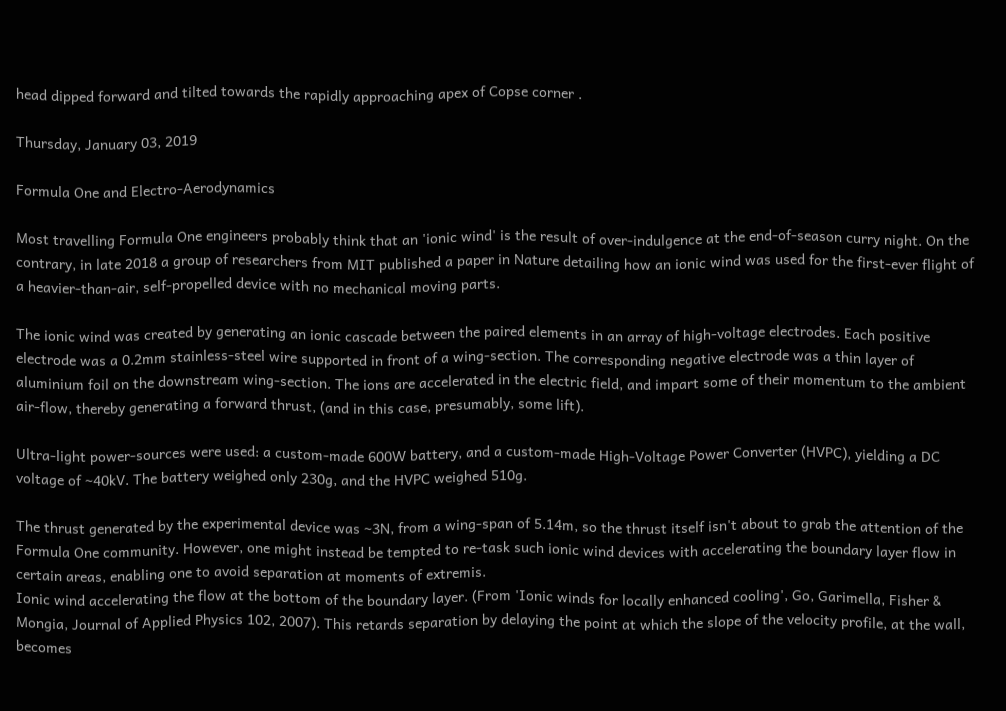head dipped forward and tilted towards the rapidly approaching apex of Copse corner .

Thursday, January 03, 2019

Formula One and Electro-Aerodynamics

Most travelling Formula One engineers probably think that an 'ionic wind' is the result of over-indulgence at the end-of-season curry night. On the contrary, in late 2018 a group of researchers from MIT published a paper in Nature detailing how an ionic wind was used for the first-ever flight of a heavier-than-air, self-propelled device with no mechanical moving parts.

The ionic wind was created by generating an ionic cascade between the paired elements in an array of high-voltage electrodes. Each positive electrode was a 0.2mm stainless-steel wire supported in front of a wing-section. The corresponding negative electrode was a thin layer of aluminium foil on the downstream wing-section. The ions are accelerated in the electric field, and impart some of their momentum to the ambient air-flow, thereby generating a forward thrust, (and in this case, presumably, some lift).

Ultra-light power-sources were used: a custom-made 600W battery, and a custom-made High-Voltage Power Converter (HVPC), yielding a DC voltage of ~40kV. The battery weighed only 230g, and the HVPC weighed 510g.

The thrust generated by the experimental device was ~3N, from a wing-span of 5.14m, so the thrust itself isn't about to grab the attention of the Formula One community. However, one might instead be tempted to re-task such ionic wind devices with accelerating the boundary layer flow in certain areas, enabling one to avoid separation at moments of extremis.
Ionic wind accelerating the flow at the bottom of the boundary layer. (From 'Ionic winds for locally enhanced cooling', Go, Garimella, Fisher & Mongia, Journal of Applied Physics 102, 2007). This retards separation by delaying the point at which the slope of the velocity profile, at the wall, becomes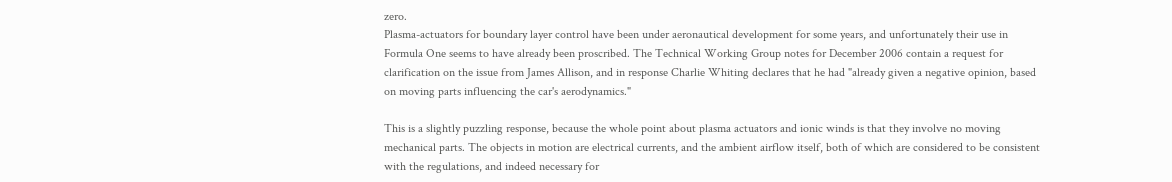zero.
Plasma-actuators for boundary layer control have been under aeronautical development for some years, and unfortunately their use in Formula One seems to have already been proscribed. The Technical Working Group notes for December 2006 contain a request for clarification on the issue from James Allison, and in response Charlie Whiting declares that he had "already given a negative opinion, based on moving parts influencing the car's aerodynamics."

This is a slightly puzzling response, because the whole point about plasma actuators and ionic winds is that they involve no moving mechanical parts. The objects in motion are electrical currents, and the ambient airflow itself, both of which are considered to be consistent with the regulations, and indeed necessary for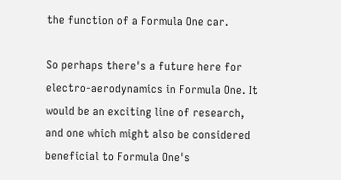the function of a Formula One car.

So perhaps there's a future here for electro-aerodynamics in Formula One. It would be an exciting line of research, and one which might also be considered beneficial to Formula One's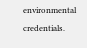environmental credentials.